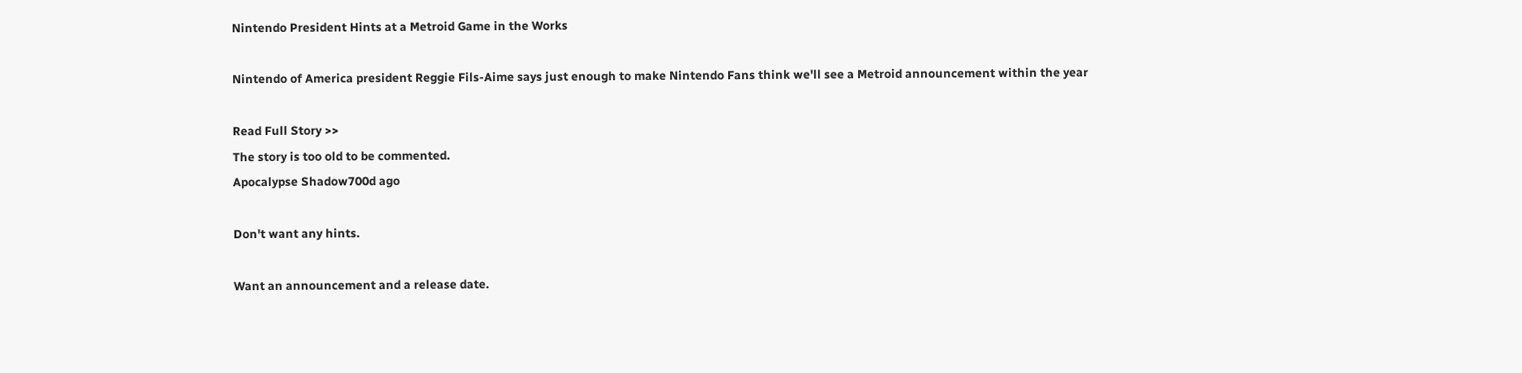Nintendo President Hints at a Metroid Game in the Works

Nintendo of America president Reggie Fils-Aime says just enough to make Nintendo Fans think we'll see a Metroid announcement within the year

Read Full Story >>
The story is too old to be commented.
Apocalypse Shadow700d ago

Don't want any hints.

Want an announcement and a release date.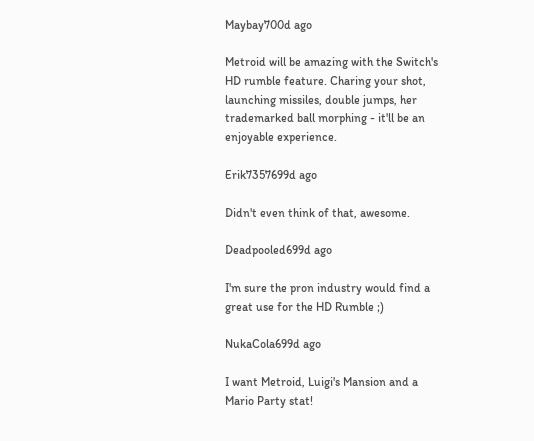Maybay700d ago

Metroid will be amazing with the Switch's HD rumble feature. Charing your shot, launching missiles, double jumps, her trademarked ball morphing - it'll be an enjoyable experience.

Erik7357699d ago

Didn't even think of that, awesome.

Deadpooled699d ago

I'm sure the pron industry would find a great use for the HD Rumble ;)

NukaCola699d ago

I want Metroid, Luigi's Mansion and a Mario Party stat!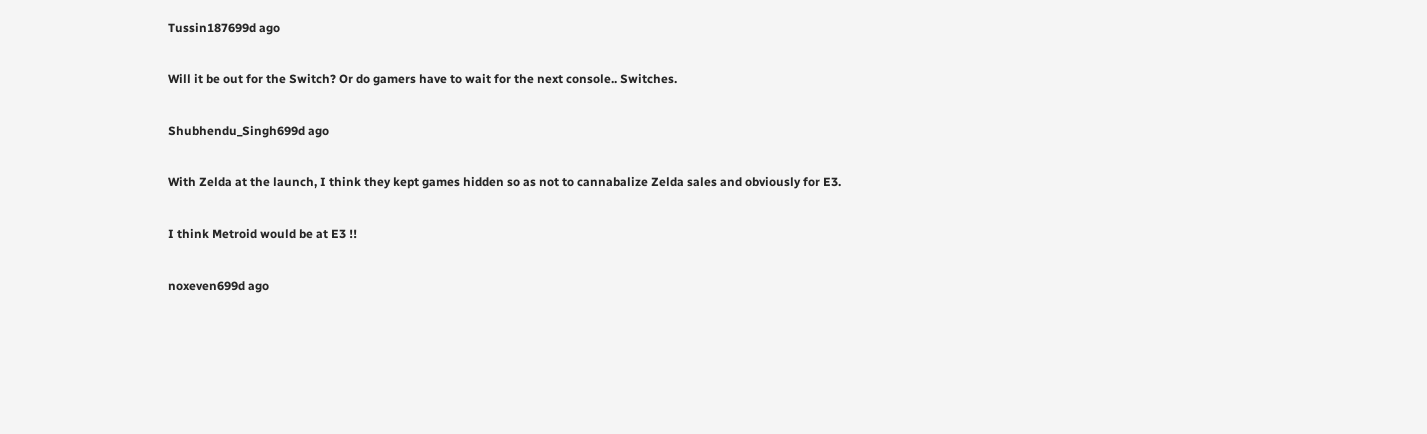Tussin187699d ago

Will it be out for the Switch? Or do gamers have to wait for the next console.. Switches.

Shubhendu_Singh699d ago

With Zelda at the launch, I think they kept games hidden so as not to cannabalize Zelda sales and obviously for E3.

I think Metroid would be at E3 !!

noxeven699d ago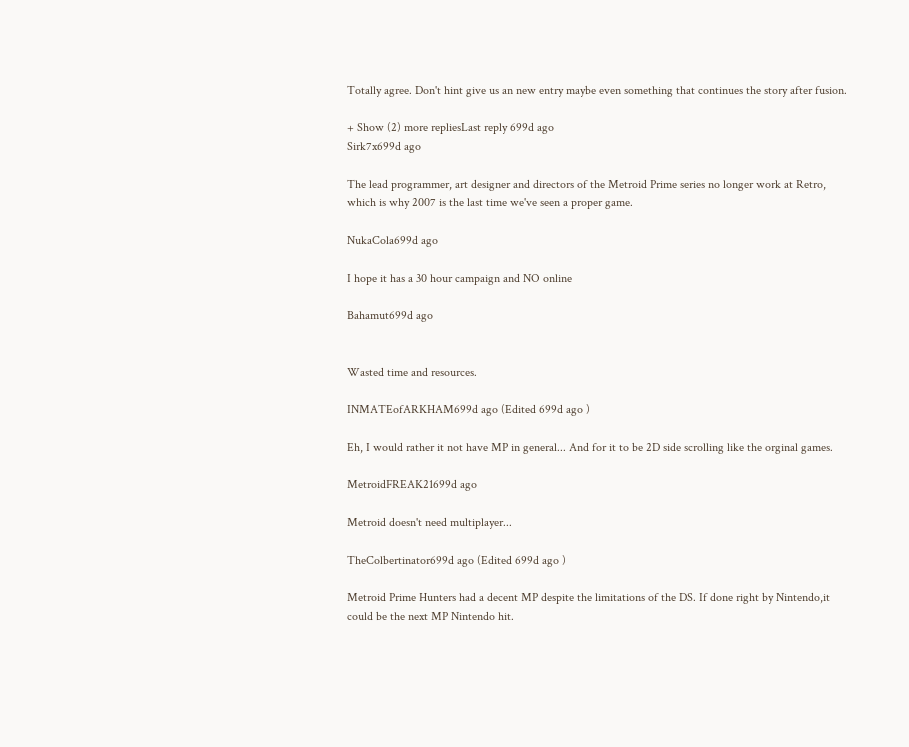Totally agree. Don't hint give us an new entry maybe even something that continues the story after fusion.

+ Show (2) more repliesLast reply 699d ago
Sirk7x699d ago

The lead programmer, art designer and directors of the Metroid Prime series no longer work at Retro, which is why 2007 is the last time we've seen a proper game.

NukaCola699d ago

I hope it has a 30 hour campaign and NO online

Bahamut699d ago


Wasted time and resources.

INMATEofARKHAM699d ago (Edited 699d ago )

Eh, I would rather it not have MP in general... And for it to be 2D side scrolling like the orginal games.

MetroidFREAK21699d ago

Metroid doesn't need multiplayer...

TheColbertinator699d ago (Edited 699d ago )

Metroid Prime Hunters had a decent MP despite the limitations of the DS. If done right by Nintendo,it could be the next MP Nintendo hit.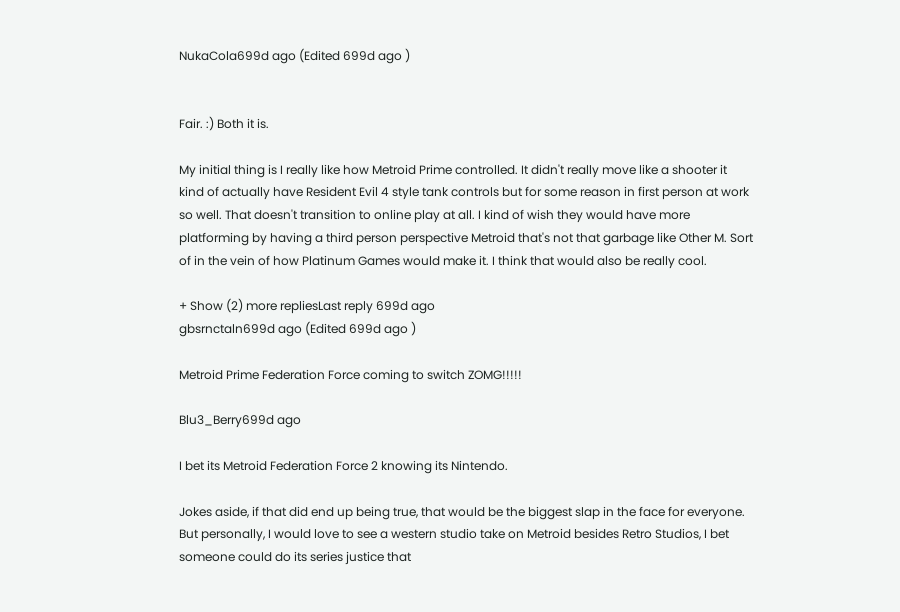NukaCola699d ago (Edited 699d ago )


Fair. :) Both it is.

My initial thing is I really like how Metroid Prime controlled. It didn't really move like a shooter it kind of actually have Resident Evil 4 style tank controls but for some reason in first person at work so well. That doesn't transition to online play at all. I kind of wish they would have more platforming by having a third person perspective Metroid that's not that garbage like Other M. Sort of in the vein of how Platinum Games would make it. I think that would also be really cool.

+ Show (2) more repliesLast reply 699d ago
gbsrnctaln699d ago (Edited 699d ago )

Metroid Prime Federation Force coming to switch ZOMG!!!!!

Blu3_Berry699d ago

I bet its Metroid Federation Force 2 knowing its Nintendo.

Jokes aside, if that did end up being true, that would be the biggest slap in the face for everyone. But personally, I would love to see a western studio take on Metroid besides Retro Studios, I bet someone could do its series justice that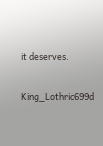it deserves.

King_Lothric699d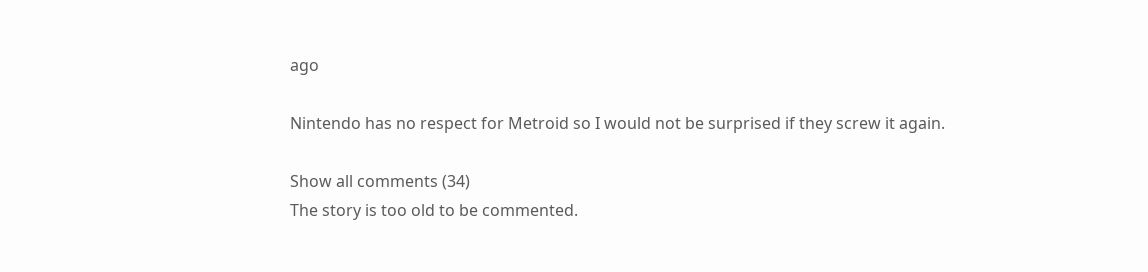ago

Nintendo has no respect for Metroid so I would not be surprised if they screw it again.

Show all comments (34)
The story is too old to be commented.